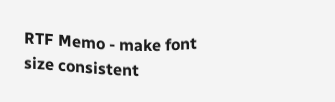RTF Memo - make font size consistent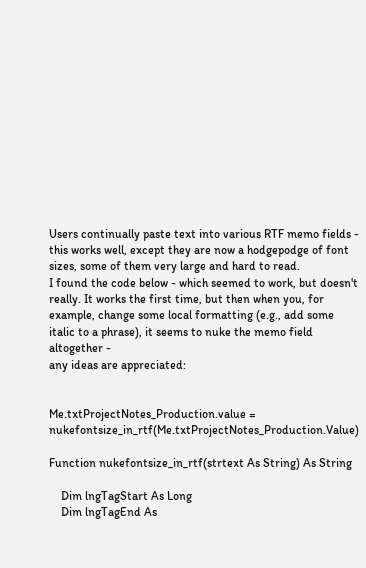Users continually paste text into various RTF memo fields - this works well, except they are now a hodgepodge of font sizes, some of them very large and hard to read.
I found the code below - which seemed to work, but doesn't really. It works the first time, but then when you, for example, change some local formatting (e.g., add some italic to a phrase), it seems to nuke the memo field altogether -
any ideas are appreciated:


Me.txtProjectNotes_Production.value = nukefontsize_in_rtf(Me.txtProjectNotes_Production.Value)

Function nukefontsize_in_rtf(strtext As String) As String

    Dim lngTagStart As Long
    Dim lngTagEnd As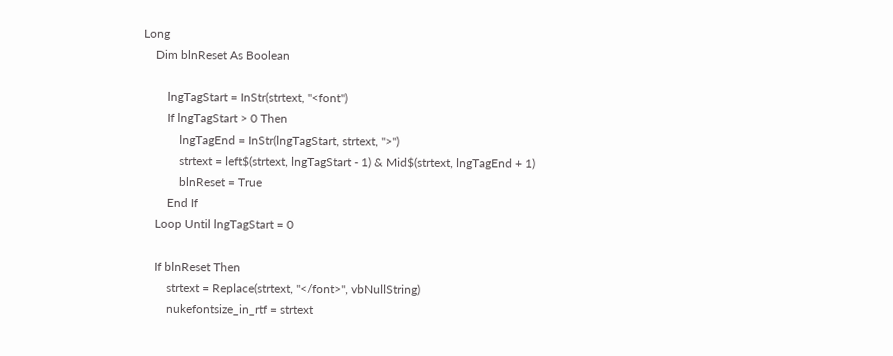Long
    Dim blnReset As Boolean

        lngTagStart = InStr(strtext, "<font")
        If lngTagStart > 0 Then
            lngTagEnd = InStr(lngTagStart, strtext, ">")
            strtext = left$(strtext, lngTagStart - 1) & Mid$(strtext, lngTagEnd + 1)
            blnReset = True
        End If
    Loop Until lngTagStart = 0

    If blnReset Then
        strtext = Replace(strtext, "</font>", vbNullString)
        nukefontsize_in_rtf = strtext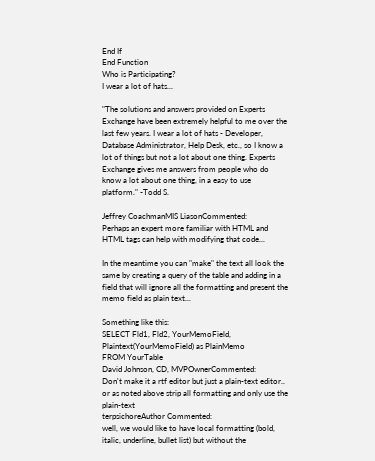End If
End Function
Who is Participating?
I wear a lot of hats...

"The solutions and answers provided on Experts Exchange have been extremely helpful to me over the last few years. I wear a lot of hats - Developer, Database Administrator, Help Desk, etc., so I know a lot of things but not a lot about one thing. Experts Exchange gives me answers from people who do know a lot about one thing, in a easy to use platform." -Todd S.

Jeffrey CoachmanMIS LiasonCommented:
Perhaps an expert more familiar with HTML and HTML tags can help with modifying that code...

In the meantime you can "make" the text all look the same by creating a query of the table and adding in a field that will ignore all the formatting and present the memo field as plain text...

Something like this:
SELECT Fld1, Fld2, YourMemoField, Plaintext(YourMemoField) as PlainMemo
FROM YourTable
David Johnson, CD, MVPOwnerCommented:
Don't make it a rtf editor but just a plain-text editor..  or as noted above strip all formatting and only use the plain-text
terpsichoreAuthor Commented:
well, we would like to have local formatting (bold, italic, underline, bullet list) but without the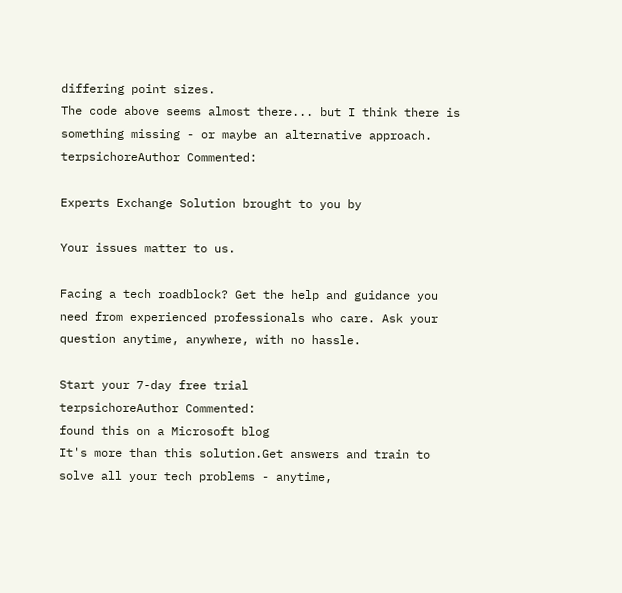differing point sizes.
The code above seems almost there... but I think there is something missing - or maybe an alternative approach.
terpsichoreAuthor Commented:

Experts Exchange Solution brought to you by

Your issues matter to us.

Facing a tech roadblock? Get the help and guidance you need from experienced professionals who care. Ask your question anytime, anywhere, with no hassle.

Start your 7-day free trial
terpsichoreAuthor Commented:
found this on a Microsoft blog
It's more than this solution.Get answers and train to solve all your tech problems - anytime,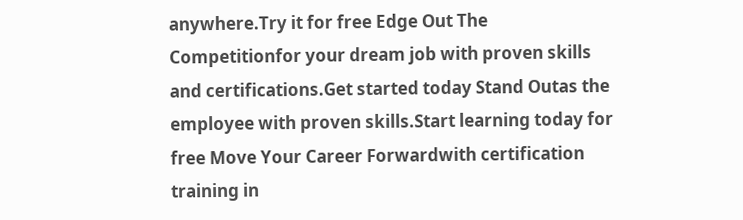anywhere.Try it for free Edge Out The Competitionfor your dream job with proven skills and certifications.Get started today Stand Outas the employee with proven skills.Start learning today for free Move Your Career Forwardwith certification training in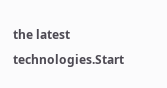the latest technologies.Start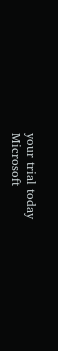your trial today
Microsoft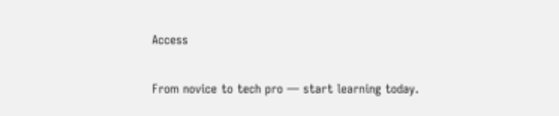Access

From novice to tech pro — start learning today.